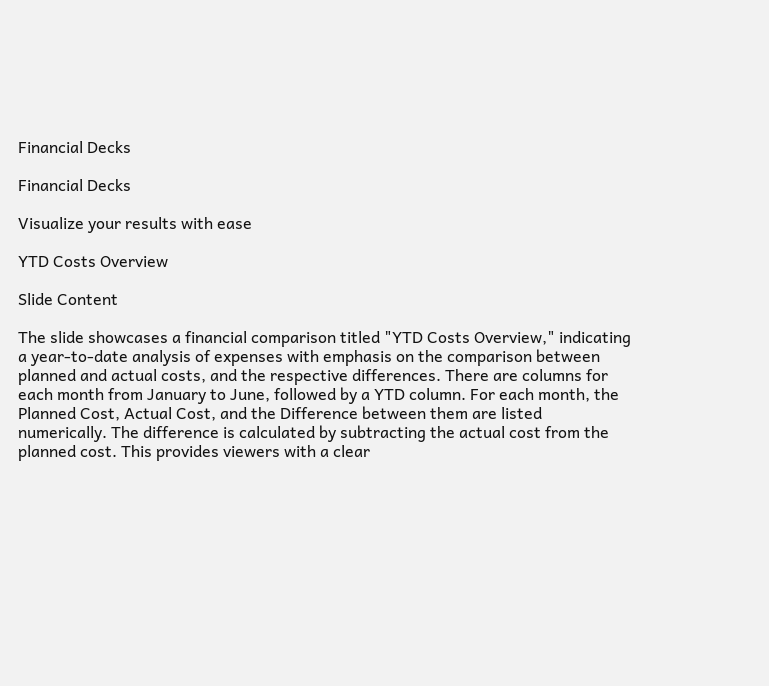Financial Decks

Financial Decks

Visualize your results with ease

YTD Costs Overview

Slide Content

The slide showcases a financial comparison titled "YTD Costs Overview," indicating a year-to-date analysis of expenses with emphasis on the comparison between planned and actual costs, and the respective differences. There are columns for each month from January to June, followed by a YTD column. For each month, the Planned Cost, Actual Cost, and the Difference between them are listed numerically. The difference is calculated by subtracting the actual cost from the planned cost. This provides viewers with a clear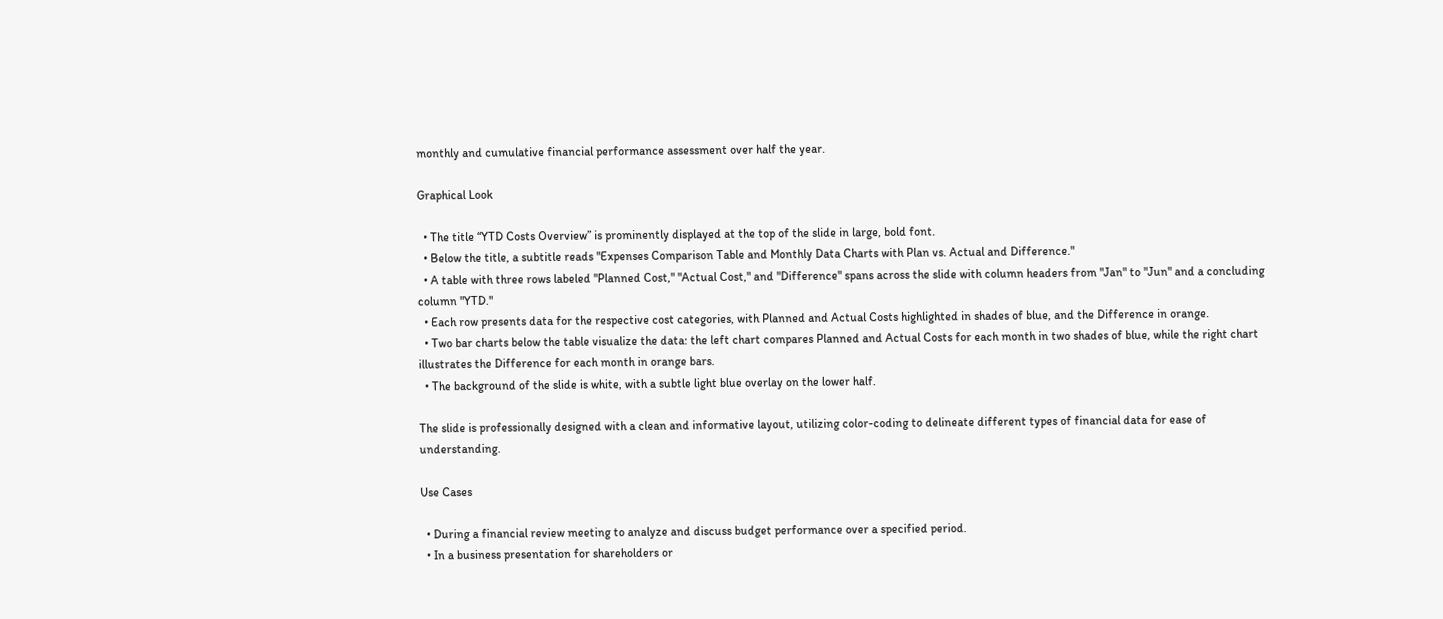monthly and cumulative financial performance assessment over half the year.

Graphical Look

  • The title “YTD Costs Overview” is prominently displayed at the top of the slide in large, bold font.
  • Below the title, a subtitle reads "Expenses Comparison Table and Monthly Data Charts with Plan vs. Actual and Difference."
  • A table with three rows labeled "Planned Cost," "Actual Cost," and "Difference" spans across the slide with column headers from "Jan" to "Jun" and a concluding column "YTD."
  • Each row presents data for the respective cost categories, with Planned and Actual Costs highlighted in shades of blue, and the Difference in orange.
  • Two bar charts below the table visualize the data: the left chart compares Planned and Actual Costs for each month in two shades of blue, while the right chart illustrates the Difference for each month in orange bars.
  • The background of the slide is white, with a subtle light blue overlay on the lower half.

The slide is professionally designed with a clean and informative layout, utilizing color-coding to delineate different types of financial data for ease of understanding.

Use Cases

  • During a financial review meeting to analyze and discuss budget performance over a specified period.
  • In a business presentation for shareholders or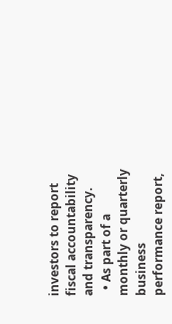investors to report fiscal accountability and transparency.
  • As part of a monthly or quarterly business performance report,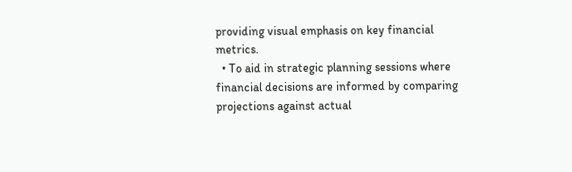providing visual emphasis on key financial metrics.
  • To aid in strategic planning sessions where financial decisions are informed by comparing projections against actual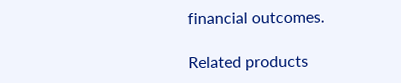financial outcomes.

Related products